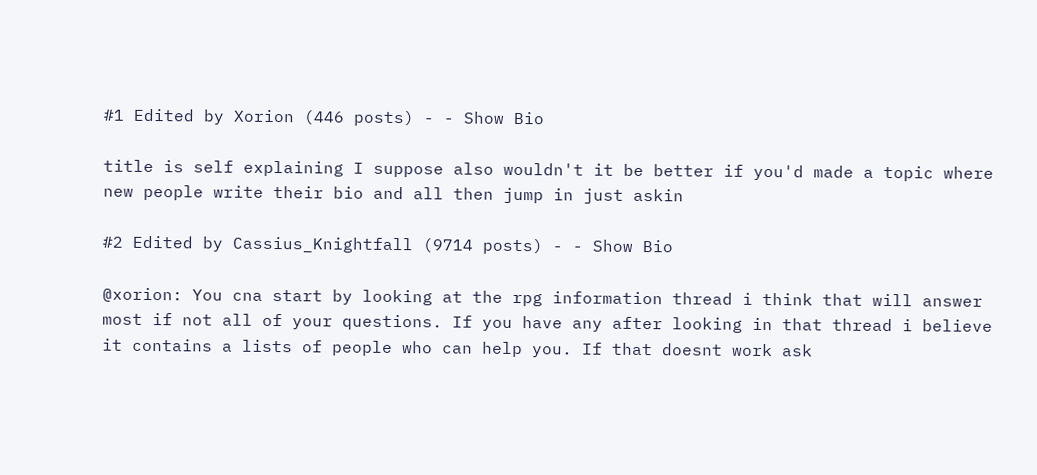#1 Edited by Xorion (446 posts) - - Show Bio

title is self explaining I suppose also wouldn't it be better if you'd made a topic where new people write their bio and all then jump in just askin

#2 Edited by Cassius_Knightfall (9714 posts) - - Show Bio

@xorion: You cna start by looking at the rpg information thread i think that will answer most if not all of your questions. If you have any after looking in that thread i believe it contains a lists of people who can help you. If that doesnt work ask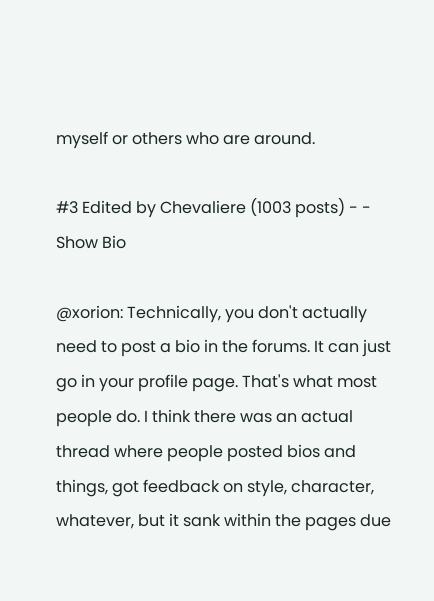myself or others who are around.

#3 Edited by Chevaliere (1003 posts) - - Show Bio

@xorion: Technically, you don't actually need to post a bio in the forums. It can just go in your profile page. That's what most people do. I think there was an actual thread where people posted bios and things, got feedback on style, character, whatever, but it sank within the pages due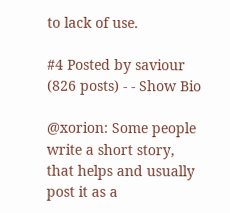to lack of use.

#4 Posted by saviour (826 posts) - - Show Bio

@xorion: Some people write a short story, that helps and usually post it as a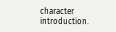character introduction.